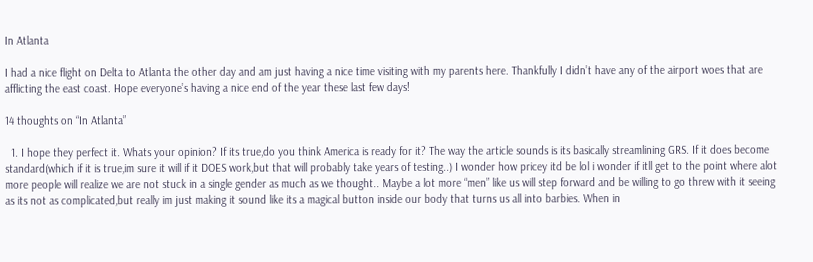In Atlanta

I had a nice flight on Delta to Atlanta the other day and am just having a nice time visiting with my parents here. Thankfully I didn’t have any of the airport woes that are afflicting the east coast. Hope everyone’s having a nice end of the year these last few days!

14 thoughts on “In Atlanta”

  1. I hope they perfect it. Whats your opinion? If its true,do you think America is ready for it? The way the article sounds is its basically streamlining GRS. If it does become standard(which if it is true,im sure it will if it DOES work,but that will probably take years of testing..) I wonder how pricey itd be lol i wonder if itll get to the point where alot more people will realize we are not stuck in a single gender as much as we thought.. Maybe a lot more “men” like us will step forward and be willing to go threw with it seeing as its not as complicated,but really im just making it sound like its a magical button inside our body that turns us all into barbies. When in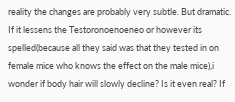reality the changes are probably very subtle. But dramatic. If it lessens the Testoronoenoeneo or however its spelled(because all they said was that they tested in on female mice who knows the effect on the male mice),i wonder if body hair will slowly decline? Is it even real? If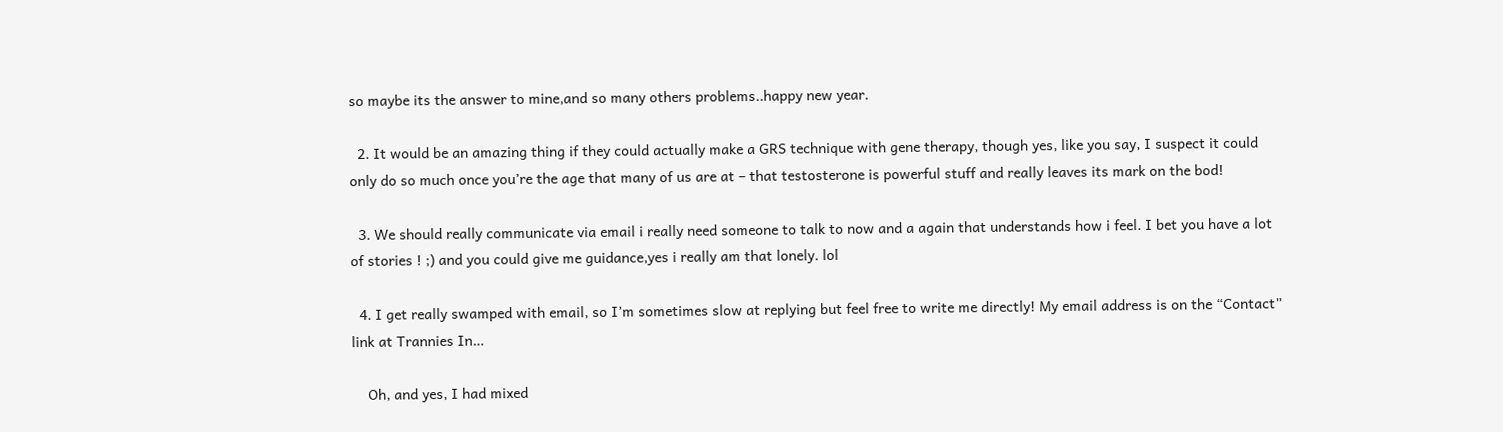so maybe its the answer to mine,and so many others problems..happy new year.

  2. It would be an amazing thing if they could actually make a GRS technique with gene therapy, though yes, like you say, I suspect it could only do so much once you’re the age that many of us are at – that testosterone is powerful stuff and really leaves its mark on the bod!

  3. We should really communicate via email i really need someone to talk to now and a again that understands how i feel. I bet you have a lot of stories ! ;) and you could give me guidance,yes i really am that lonely. lol

  4. I get really swamped with email, so I’m sometimes slow at replying but feel free to write me directly! My email address is on the “Contact” link at Trannies In…

    Oh, and yes, I had mixed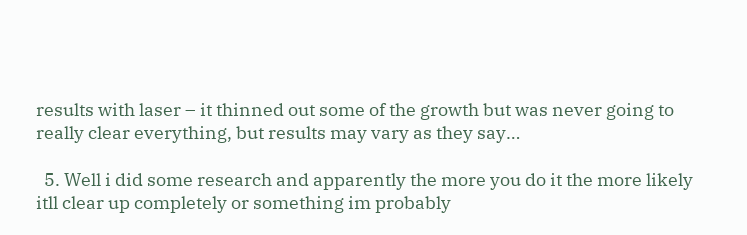results with laser – it thinned out some of the growth but was never going to really clear everything, but results may vary as they say…

  5. Well i did some research and apparently the more you do it the more likely itll clear up completely or something im probably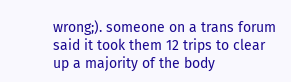wrong;). someone on a trans forum said it took them 12 trips to clear up a majority of the body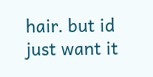hair. but id just want it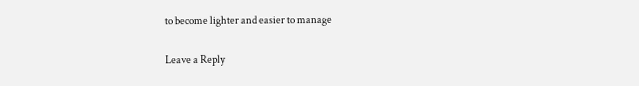to become lighter and easier to manage

Leave a Reply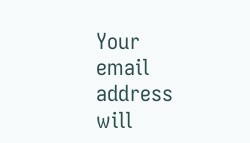Your email address will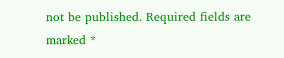not be published. Required fields are marked *